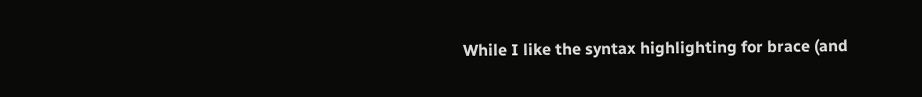While I like the syntax highlighting for brace (and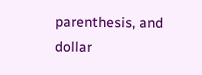parenthesis, and dollar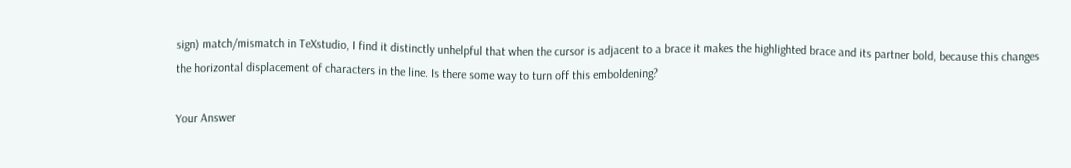sign) match/mismatch in TeXstudio, I find it distinctly unhelpful that when the cursor is adjacent to a brace it makes the highlighted brace and its partner bold, because this changes the horizontal displacement of characters in the line. Is there some way to turn off this emboldening?

Your Answer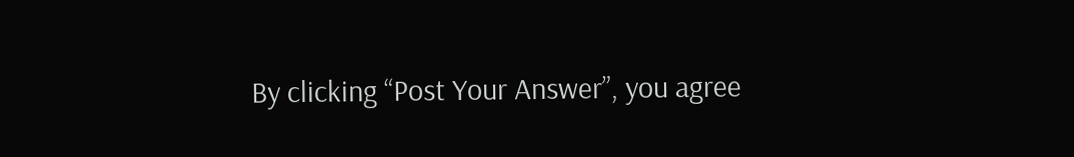By clicking “Post Your Answer”, you agree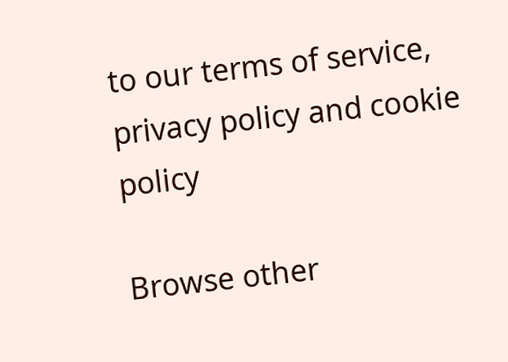to our terms of service, privacy policy and cookie policy

Browse other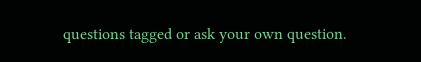questions tagged or ask your own question.